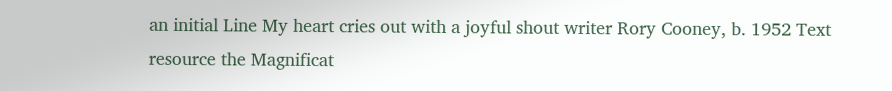an initial Line My heart cries out with a joyful shout writer Rory Cooney, b. 1952 Text resource the Magnificat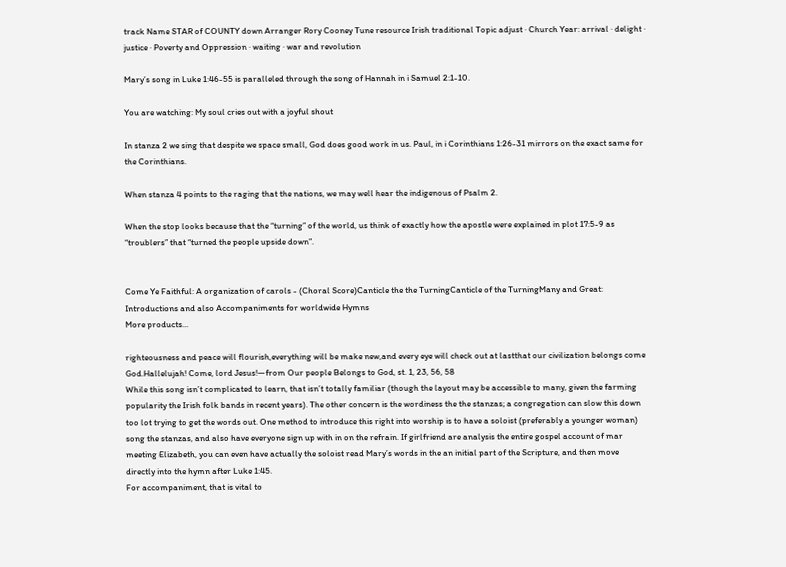track Name STAR of COUNTY down Arranger Rory Cooney Tune resource Irish traditional Topic adjust · Church Year: arrival · delight · justice · Poverty and Oppression · waiting · war and revolution

Mary’s song in Luke 1:46-55 is paralleled through the song of Hannah in i Samuel 2:1-10.

You are watching: My soul cries out with a joyful shout

In stanza 2 we sing that despite we space small, God does good work in us. Paul, in i Corinthians 1:26-31 mirrors on the exact same for the Corinthians.

When stanza 4 points to the raging that the nations, we may well hear the indigenous of Psalm 2.

When the stop looks because that the “turning” of the world, us think of exactly how the apostle were explained in plot 17:5-9 as “troublers” that “turned the people upside down”.


Come Ye Faithful: A organization of carols - (Choral Score)Canticle the the TurningCanticle of the TurningMany and Great: Introductions and also Accompaniments for worldwide Hymns
More products...

righteousness and peace will flourish,everything will be make new,and every eye will check out at lastthat our civilization belongs come God.Hallelujah! Come, lord Jesus!—from Our people Belongs to God, st. 1, 23, 56, 58
While this song isn’t complicated to learn, that isn’t totally familiar (though the layout may be accessible to many, given the farming popularity the Irish folk bands in recent years). The other concern is the wordiness the the stanzas; a congregation can slow this down too lot trying to get the words out. One method to introduce this right into worship is to have a soloist (preferably a younger woman) song the stanzas, and also have everyone sign up with in on the refrain. If girlfriend are analysis the entire gospel account of mar meeting Elizabeth, you can even have actually the soloist read Mary’s words in the an initial part of the Scripture, and then move directly into the hymn after Luke 1:45.
For accompaniment, that is vital to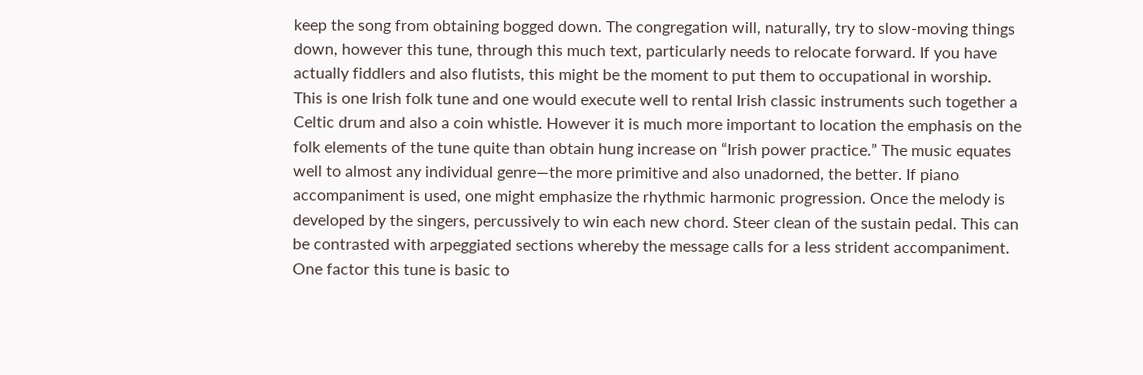keep the song from obtaining bogged down. The congregation will, naturally, try to slow-moving things down, however this tune, through this much text, particularly needs to relocate forward. If you have actually fiddlers and also flutists, this might be the moment to put them to occupational in worship.
This is one Irish folk tune and one would execute well to rental Irish classic instruments such together a Celtic drum and also a coin whistle. However it is much more important to location the emphasis on the folk elements of the tune quite than obtain hung increase on “Irish power practice.” The music equates well to almost any individual genre—the more primitive and also unadorned, the better. If piano accompaniment is used, one might emphasize the rhythmic harmonic progression. Once the melody is developed by the singers, percussively to win each new chord. Steer clean of the sustain pedal. This can be contrasted with arpeggiated sections whereby the message calls for a less strident accompaniment.
One factor this tune is basic to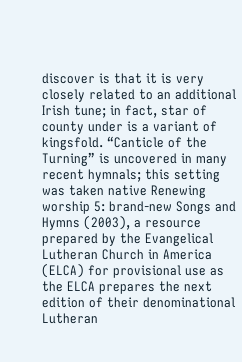discover is that it is very closely related to an additional Irish tune; in fact, star of county under is a variant of kingsfold. “Canticle of the Turning” is uncovered in many recent hymnals; this setting was taken native Renewing worship 5: brand-new Songs and Hymns (2003), a resource prepared by the Evangelical Lutheran Church in America (ELCA) for provisional use as the ELCA prepares the next edition of their denominational Lutheran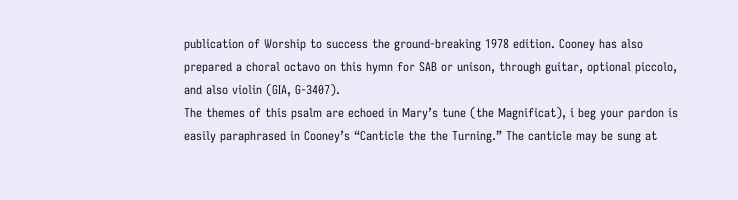publication of Worship to success the ground-breaking 1978 edition. Cooney has also prepared a choral octavo on this hymn for SAB or unison, through guitar, optional piccolo, and also violin (GIA, G-3407).
The themes of this psalm are echoed in Mary’s tune (the Magnificat), i beg your pardon is easily paraphrased in Cooney’s “Canticle the the Turning.” The canticle may be sung at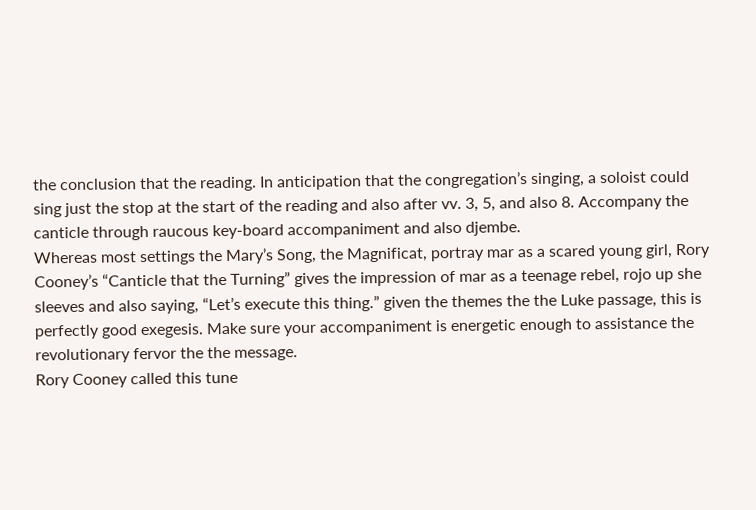the conclusion that the reading. In anticipation that the congregation’s singing, a soloist could sing just the stop at the start of the reading and also after vv. 3, 5, and also 8. Accompany the canticle through raucous key-board accompaniment and also djembe.
Whereas most settings the Mary’s Song, the Magnificat, portray mar as a scared young girl, Rory Cooney’s “Canticle that the Turning” gives the impression of mar as a teenage rebel, rojo up she sleeves and also saying, “Let’s execute this thing.” given the themes the the Luke passage, this is perfectly good exegesis. Make sure your accompaniment is energetic enough to assistance the revolutionary fervor the the message.
Rory Cooney called this tune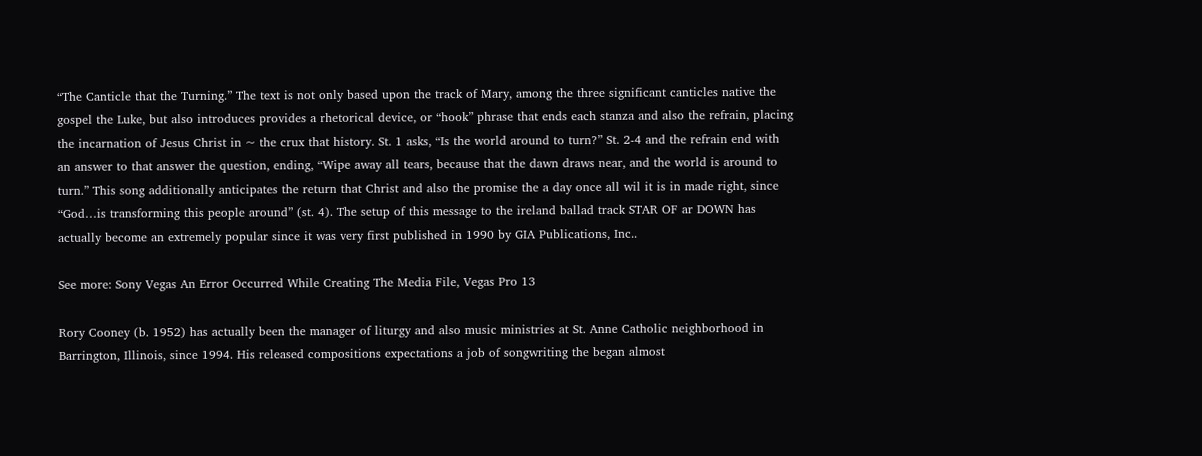“The Canticle that the Turning.” The text is not only based upon the track of Mary, among the three significant canticles native the gospel the Luke, but also introduces provides a rhetorical device, or “hook” phrase that ends each stanza and also the refrain, placing the incarnation of Jesus Christ in ~ the crux that history. St. 1 asks, “Is the world around to turn?” St. 2-4 and the refrain end with an answer to that answer the question, ending, “Wipe away all tears, because that the dawn draws near, and the world is around to turn.” This song additionally anticipates the return that Christ and also the promise the a day once all wil it is in made right, since “God…is transforming this people around” (st. 4). The setup of this message to the ireland ballad track STAR OF ar DOWN has actually become an extremely popular since it was very first published in 1990 by GIA Publications, Inc..

See more: Sony Vegas An Error Occurred While Creating The Media File, Vegas Pro 13

Rory Cooney (b. 1952) has actually been the manager of liturgy and also music ministries at St. Anne Catholic neighborhood in Barrington, Illinois, since 1994. His released compositions expectations a job of songwriting the began almost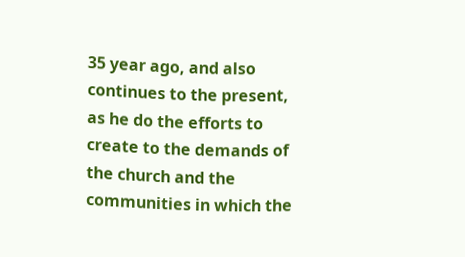35 year ago, and also continues to the present, as he do the efforts to create to the demands of the church and the communities in which the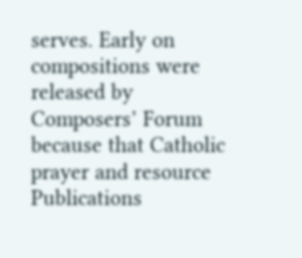serves. Early on compositions were released by Composers’ Forum because that Catholic prayer and resource Publications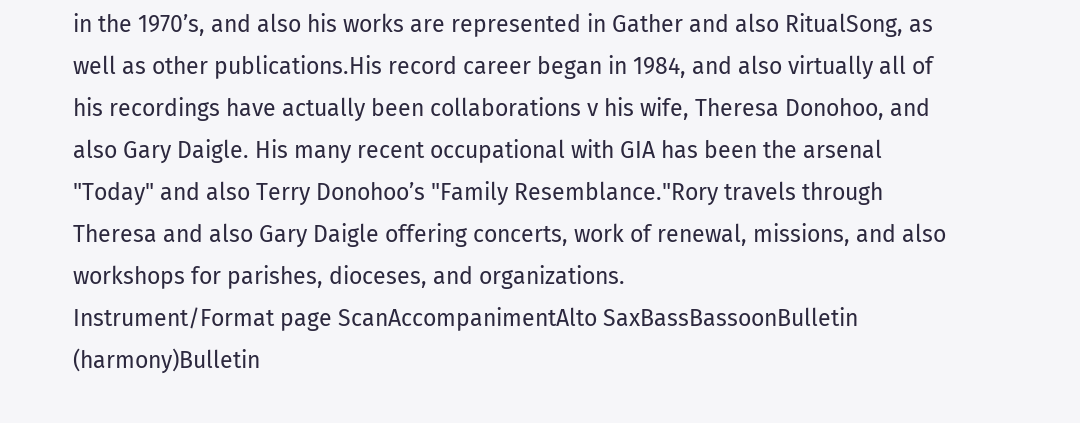in the 1970’s, and also his works are represented in Gather and also RitualSong, as well as other publications.His record career began in 1984, and also virtually all of his recordings have actually been collaborations v his wife, Theresa Donohoo, and also Gary Daigle. His many recent occupational with GIA has been the arsenal "Today" and also Terry Donohoo’s "Family Resemblance."Rory travels through Theresa and also Gary Daigle offering concerts, work of renewal, missions, and also workshops for parishes, dioceses, and organizations.
Instrument/Format page ScanAccompanimentAlto SaxBassBassoonBulletin (harmony)Bulletin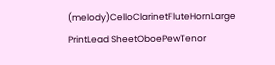(melody)CelloClarinetFluteHornLarge PrintLead SheetOboePewTenor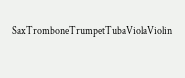SaxTromboneTrumpetTubaViolaViolin